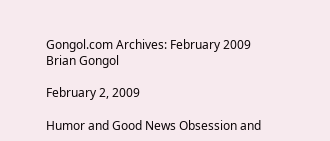Gongol.com Archives: February 2009
Brian Gongol

February 2, 2009

Humor and Good News Obsession and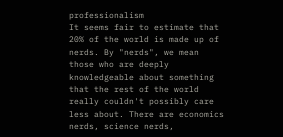professionalism
It seems fair to estimate that 20% of the world is made up of nerds. By "nerds", we mean those who are deeply knowledgeable about something that the rest of the world really couldn't possibly care less about. There are economics nerds, science nerds,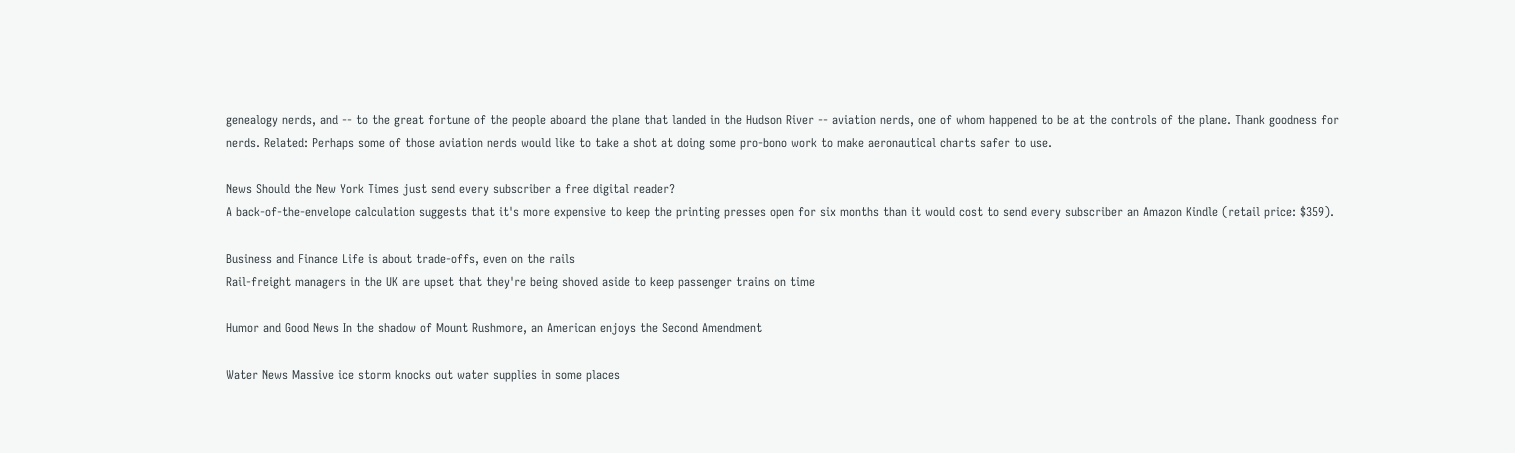genealogy nerds, and -- to the great fortune of the people aboard the plane that landed in the Hudson River -- aviation nerds, one of whom happened to be at the controls of the plane. Thank goodness for nerds. Related: Perhaps some of those aviation nerds would like to take a shot at doing some pro-bono work to make aeronautical charts safer to use.

News Should the New York Times just send every subscriber a free digital reader?
A back-of-the-envelope calculation suggests that it's more expensive to keep the printing presses open for six months than it would cost to send every subscriber an Amazon Kindle (retail price: $359).

Business and Finance Life is about trade-offs, even on the rails
Rail-freight managers in the UK are upset that they're being shoved aside to keep passenger trains on time

Humor and Good News In the shadow of Mount Rushmore, an American enjoys the Second Amendment

Water News Massive ice storm knocks out water supplies in some places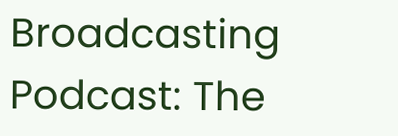Broadcasting Podcast: The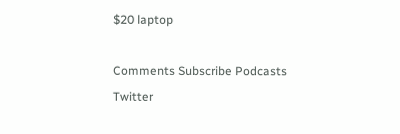$20 laptop

Comments Subscribe Podcasts Twitter